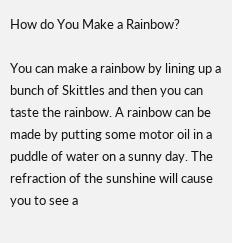How do You Make a Rainbow?

You can make a rainbow by lining up a bunch of Skittles and then you can taste the rainbow. A rainbow can be made by putting some motor oil in a puddle of water on a sunny day. The refraction of the sunshine will cause you to see a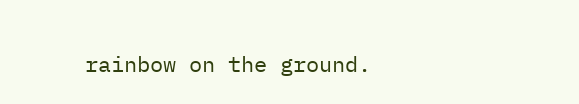rainbow on the ground.